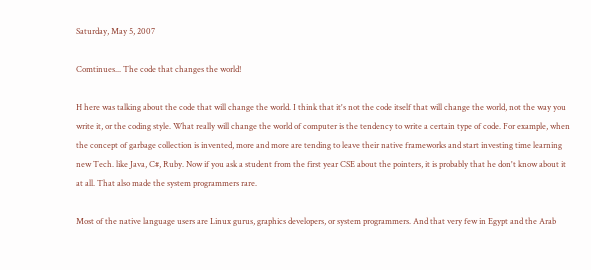Saturday, May 5, 2007

Comtinues... The code that changes the world!

H here was talking about the code that will change the world. I think that it's not the code itself that will change the world, not the way you write it, or the coding style. What really will change the world of computer is the tendency to write a certain type of code. For example, when the concept of garbage collection is invented, more and more are tending to leave their native frameworks and start investing time learning new Tech. like Java, C#, Ruby. Now if you ask a student from the first year CSE about the pointers, it is probably that he don't know about it at all. That also made the system programmers rare.

Most of the native language users are Linux gurus, graphics developers, or system programmers. And that very few in Egypt and the Arab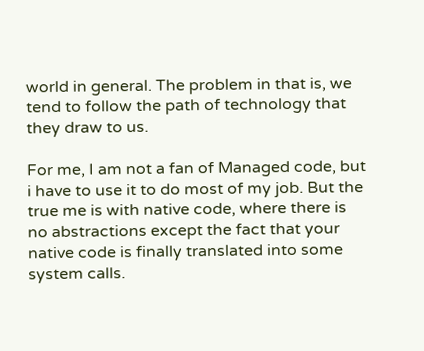world in general. The problem in that is, we tend to follow the path of technology that they draw to us.

For me, I am not a fan of Managed code, but i have to use it to do most of my job. But the true me is with native code, where there is no abstractions except the fact that your native code is finally translated into some system calls.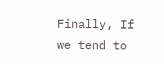Finally, If we tend to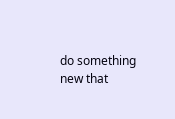do something new that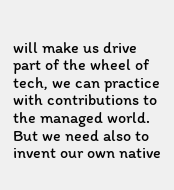will make us drive part of the wheel of tech, we can practice with contributions to the managed world. But we need also to invent our own native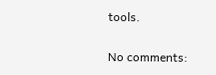tools.

No comments: